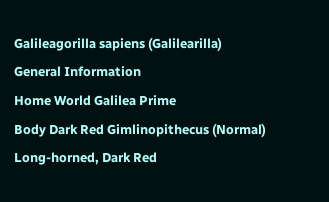Galileagorilla sapiens (Galilearilla)
General Information
Home World Galilea Prime
Body Dark Red Gimlinopithecus (Normal)
Long-horned, Dark Red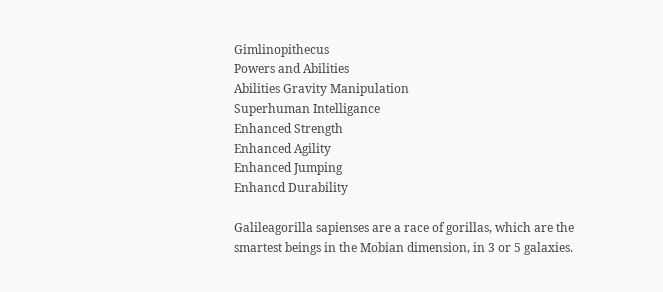Gimlinopithecus
Powers and Abilities
Abilities Gravity Manipulation
Superhuman Intelligance
Enhanced Strength
Enhanced Agility
Enhanced Jumping
Enhancd Durability

Galileagorilla sapienses are a race of gorillas, which are the smartest beings in the Mobian dimension, in 3 or 5 galaxies.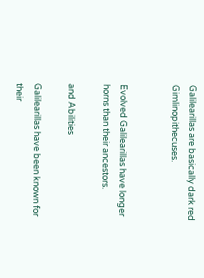Galilearillas are basically dark red Gimlinopithecuses.


Evolved Galilearillas have longer horns than their ancestors.

and Abilities

Galilearillas have been known for their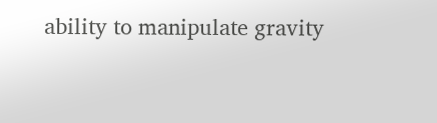ability to manipulate gravity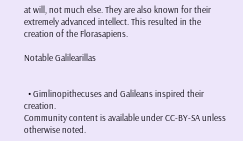at will, not much else. They are also known for their extremely advanced intellect. This resulted in the creation of the Florasapiens.

Notable Galilearillas


  • Gimlinopithecuses and Galileans inspired their creation.
Community content is available under CC-BY-SA unless otherwise noted.